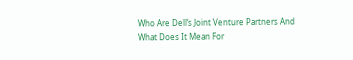Who Are Dell’s Joint Venture Partners And What Does It Mean For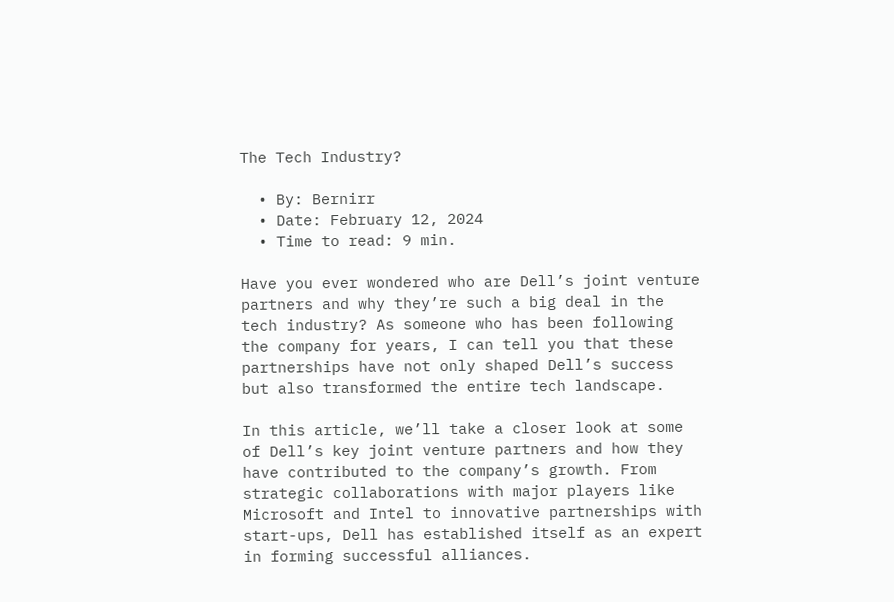The Tech Industry?

  • By: Bernirr
  • Date: February 12, 2024
  • Time to read: 9 min.

Have you ever wondered who are Dell’s joint venture partners and why they’re such a big deal in the tech industry? As someone who has been following the company for years, I can tell you that these partnerships have not only shaped Dell’s success but also transformed the entire tech landscape.

In this article, we’ll take a closer look at some of Dell’s key joint venture partners and how they have contributed to the company’s growth. From strategic collaborations with major players like Microsoft and Intel to innovative partnerships with start-ups, Dell has established itself as an expert in forming successful alliances.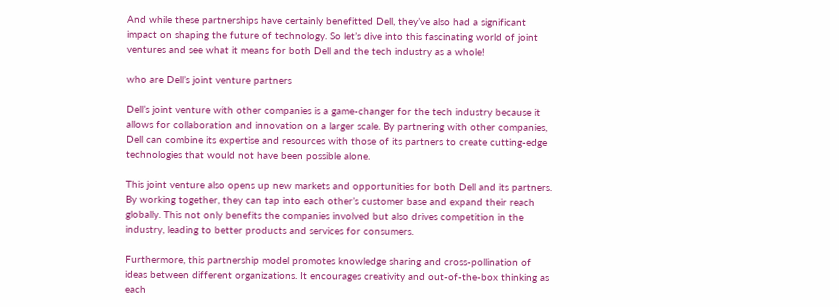And while these partnerships have certainly benefitted Dell, they’ve also had a significant impact on shaping the future of technology. So let’s dive into this fascinating world of joint ventures and see what it means for both Dell and the tech industry as a whole!

who are Dell’s joint venture partners

Dell’s joint venture with other companies is a game-changer for the tech industry because it allows for collaboration and innovation on a larger scale. By partnering with other companies, Dell can combine its expertise and resources with those of its partners to create cutting-edge technologies that would not have been possible alone.

This joint venture also opens up new markets and opportunities for both Dell and its partners. By working together, they can tap into each other’s customer base and expand their reach globally. This not only benefits the companies involved but also drives competition in the industry, leading to better products and services for consumers.

Furthermore, this partnership model promotes knowledge sharing and cross-pollination of ideas between different organizations. It encourages creativity and out-of-the-box thinking as each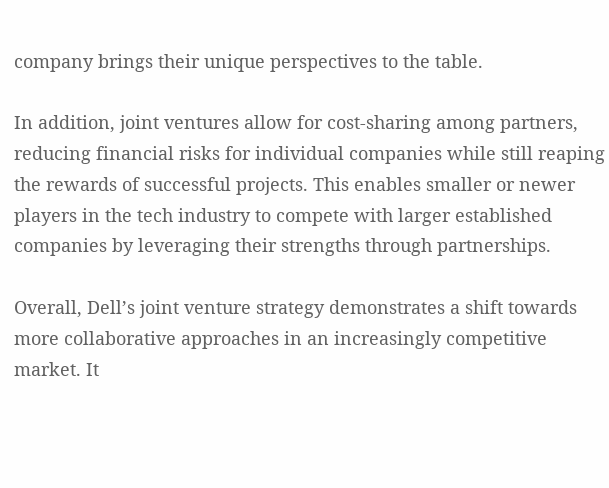company brings their unique perspectives to the table.

In addition, joint ventures allow for cost-sharing among partners, reducing financial risks for individual companies while still reaping the rewards of successful projects. This enables smaller or newer players in the tech industry to compete with larger established companies by leveraging their strengths through partnerships.

Overall, Dell’s joint venture strategy demonstrates a shift towards more collaborative approaches in an increasingly competitive market. It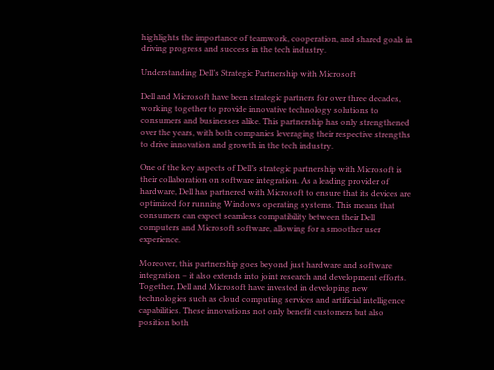highlights the importance of teamwork, cooperation, and shared goals in driving progress and success in the tech industry.

Understanding Dell’s Strategic Partnership with Microsoft

Dell and Microsoft have been strategic partners for over three decades, working together to provide innovative technology solutions to consumers and businesses alike. This partnership has only strengthened over the years, with both companies leveraging their respective strengths to drive innovation and growth in the tech industry.

One of the key aspects of Dell’s strategic partnership with Microsoft is their collaboration on software integration. As a leading provider of hardware, Dell has partnered with Microsoft to ensure that its devices are optimized for running Windows operating systems. This means that consumers can expect seamless compatibility between their Dell computers and Microsoft software, allowing for a smoother user experience.

Moreover, this partnership goes beyond just hardware and software integration – it also extends into joint research and development efforts. Together, Dell and Microsoft have invested in developing new technologies such as cloud computing services and artificial intelligence capabilities. These innovations not only benefit customers but also position both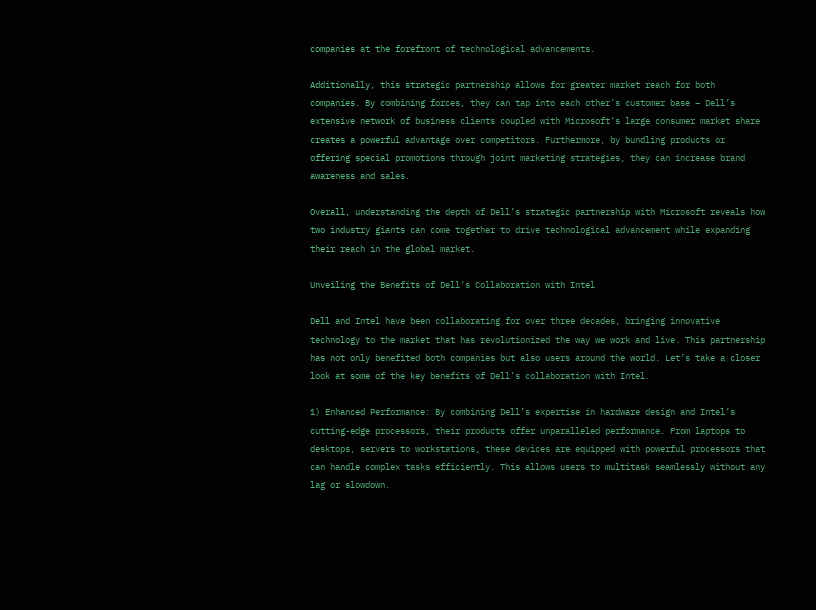companies at the forefront of technological advancements.

Additionally, this strategic partnership allows for greater market reach for both companies. By combining forces, they can tap into each other’s customer base – Dell’s extensive network of business clients coupled with Microsoft’s large consumer market share creates a powerful advantage over competitors. Furthermore, by bundling products or offering special promotions through joint marketing strategies, they can increase brand awareness and sales.

Overall, understanding the depth of Dell’s strategic partnership with Microsoft reveals how two industry giants can come together to drive technological advancement while expanding their reach in the global market.

Unveiling the Benefits of Dell’s Collaboration with Intel

Dell and Intel have been collaborating for over three decades, bringing innovative technology to the market that has revolutionized the way we work and live. This partnership has not only benefited both companies but also users around the world. Let’s take a closer look at some of the key benefits of Dell’s collaboration with Intel.

1) Enhanced Performance: By combining Dell’s expertise in hardware design and Intel’s cutting-edge processors, their products offer unparalleled performance. From laptops to desktops, servers to workstations, these devices are equipped with powerful processors that can handle complex tasks efficiently. This allows users to multitask seamlessly without any lag or slowdown.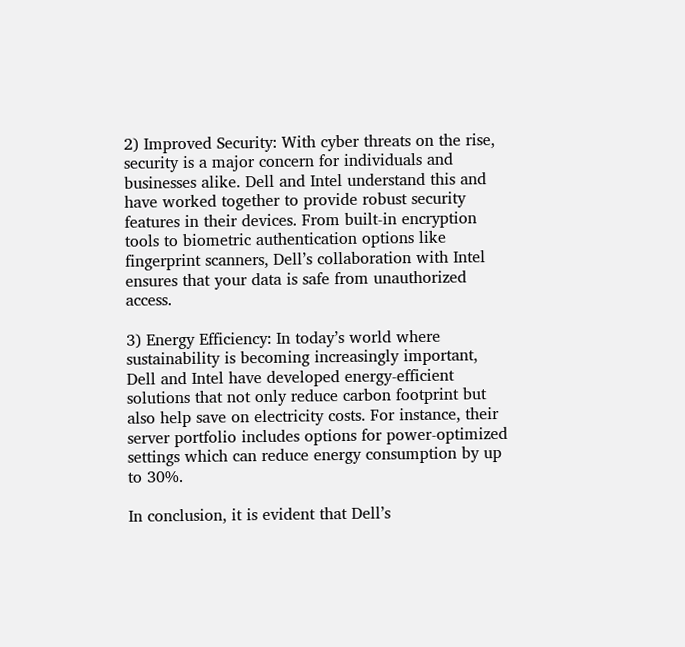2) Improved Security: With cyber threats on the rise, security is a major concern for individuals and businesses alike. Dell and Intel understand this and have worked together to provide robust security features in their devices. From built-in encryption tools to biometric authentication options like fingerprint scanners, Dell’s collaboration with Intel ensures that your data is safe from unauthorized access.

3) Energy Efficiency: In today’s world where sustainability is becoming increasingly important, Dell and Intel have developed energy-efficient solutions that not only reduce carbon footprint but also help save on electricity costs. For instance, their server portfolio includes options for power-optimized settings which can reduce energy consumption by up to 30%.

In conclusion, it is evident that Dell’s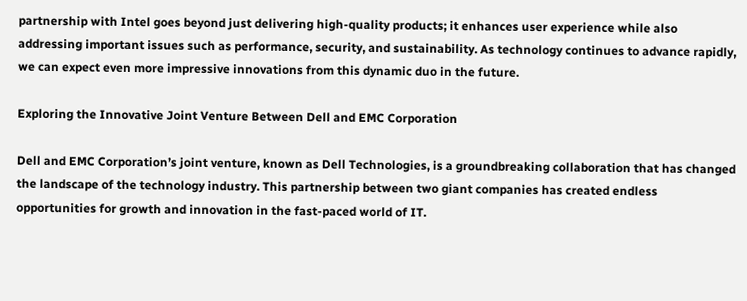partnership with Intel goes beyond just delivering high-quality products; it enhances user experience while also addressing important issues such as performance, security, and sustainability. As technology continues to advance rapidly, we can expect even more impressive innovations from this dynamic duo in the future.

Exploring the Innovative Joint Venture Between Dell and EMC Corporation

Dell and EMC Corporation’s joint venture, known as Dell Technologies, is a groundbreaking collaboration that has changed the landscape of the technology industry. This partnership between two giant companies has created endless opportunities for growth and innovation in the fast-paced world of IT.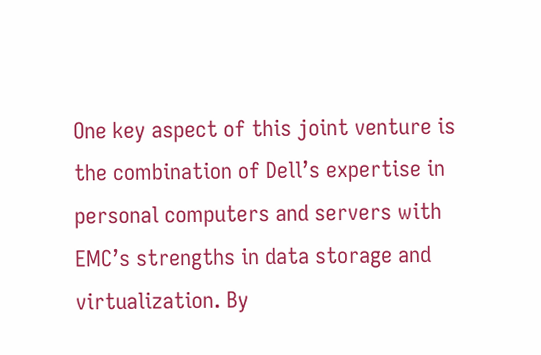One key aspect of this joint venture is the combination of Dell’s expertise in personal computers and servers with EMC’s strengths in data storage and virtualization. By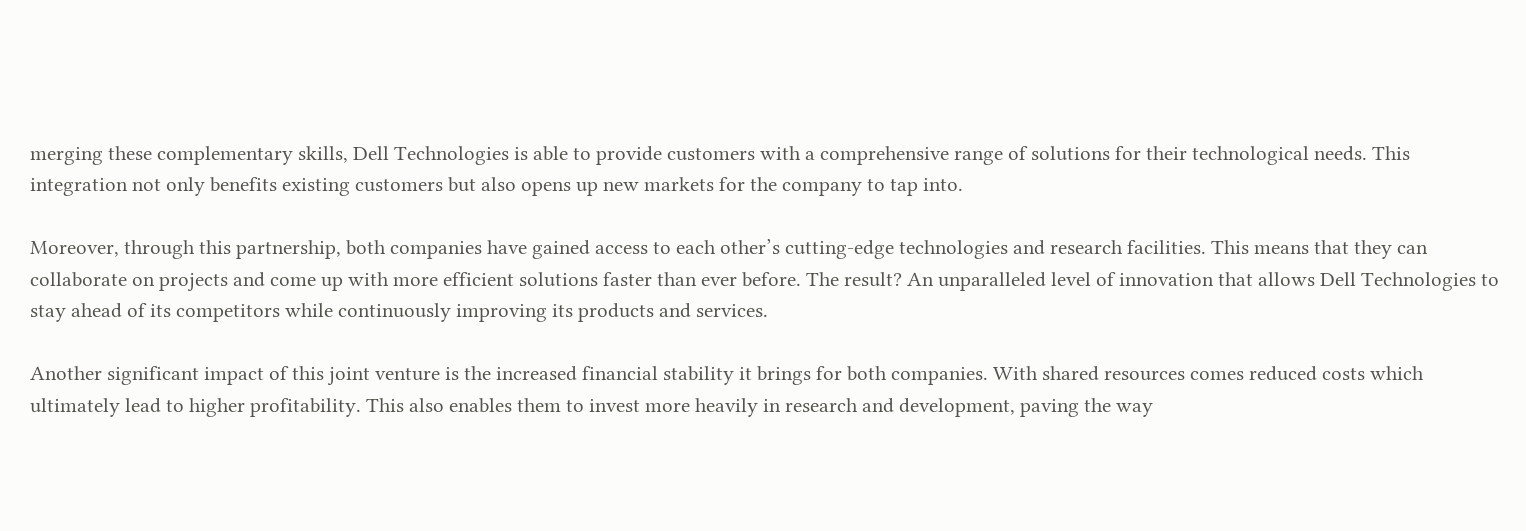merging these complementary skills, Dell Technologies is able to provide customers with a comprehensive range of solutions for their technological needs. This integration not only benefits existing customers but also opens up new markets for the company to tap into.

Moreover, through this partnership, both companies have gained access to each other’s cutting-edge technologies and research facilities. This means that they can collaborate on projects and come up with more efficient solutions faster than ever before. The result? An unparalleled level of innovation that allows Dell Technologies to stay ahead of its competitors while continuously improving its products and services.

Another significant impact of this joint venture is the increased financial stability it brings for both companies. With shared resources comes reduced costs which ultimately lead to higher profitability. This also enables them to invest more heavily in research and development, paving the way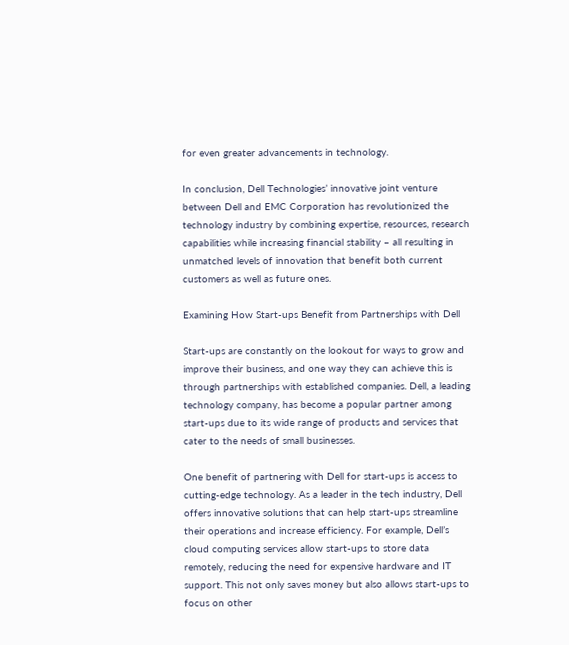for even greater advancements in technology.

In conclusion, Dell Technologies’ innovative joint venture between Dell and EMC Corporation has revolutionized the technology industry by combining expertise, resources, research capabilities while increasing financial stability – all resulting in unmatched levels of innovation that benefit both current customers as well as future ones.

Examining How Start-ups Benefit from Partnerships with Dell

Start-ups are constantly on the lookout for ways to grow and improve their business, and one way they can achieve this is through partnerships with established companies. Dell, a leading technology company, has become a popular partner among start-ups due to its wide range of products and services that cater to the needs of small businesses.

One benefit of partnering with Dell for start-ups is access to cutting-edge technology. As a leader in the tech industry, Dell offers innovative solutions that can help start-ups streamline their operations and increase efficiency. For example, Dell’s cloud computing services allow start-ups to store data remotely, reducing the need for expensive hardware and IT support. This not only saves money but also allows start-ups to focus on other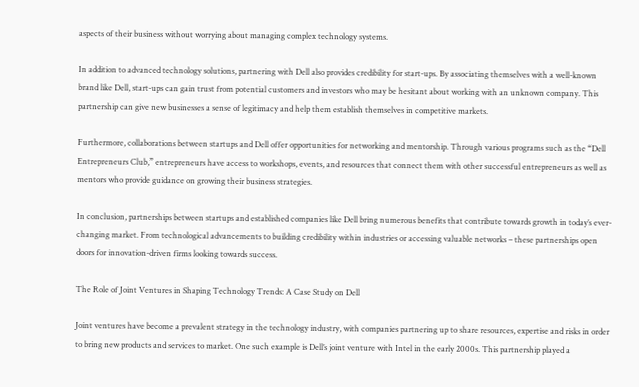aspects of their business without worrying about managing complex technology systems.

In addition to advanced technology solutions, partnering with Dell also provides credibility for start-ups. By associating themselves with a well-known brand like Dell, start-ups can gain trust from potential customers and investors who may be hesitant about working with an unknown company. This partnership can give new businesses a sense of legitimacy and help them establish themselves in competitive markets.

Furthermore, collaborations between startups and Dell offer opportunities for networking and mentorship. Through various programs such as the “Dell Entrepreneurs Club,” entrepreneurs have access to workshops, events, and resources that connect them with other successful entrepreneurs as well as mentors who provide guidance on growing their business strategies.

In conclusion, partnerships between startups and established companies like Dell bring numerous benefits that contribute towards growth in today’s ever-changing market. From technological advancements to building credibility within industries or accessing valuable networks – these partnerships open doors for innovation-driven firms looking towards success.

The Role of Joint Ventures in Shaping Technology Trends: A Case Study on Dell

Joint ventures have become a prevalent strategy in the technology industry, with companies partnering up to share resources, expertise and risks in order to bring new products and services to market. One such example is Dell’s joint venture with Intel in the early 2000s. This partnership played a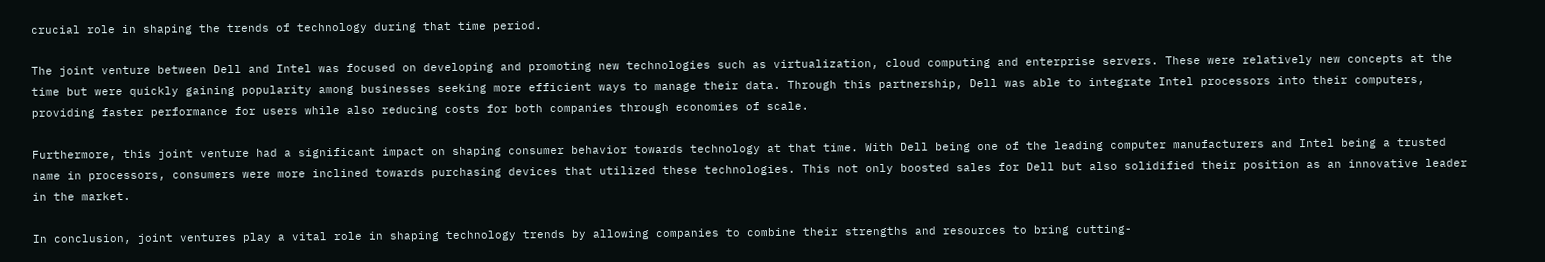crucial role in shaping the trends of technology during that time period.

The joint venture between Dell and Intel was focused on developing and promoting new technologies such as virtualization, cloud computing and enterprise servers. These were relatively new concepts at the time but were quickly gaining popularity among businesses seeking more efficient ways to manage their data. Through this partnership, Dell was able to integrate Intel processors into their computers, providing faster performance for users while also reducing costs for both companies through economies of scale.

Furthermore, this joint venture had a significant impact on shaping consumer behavior towards technology at that time. With Dell being one of the leading computer manufacturers and Intel being a trusted name in processors, consumers were more inclined towards purchasing devices that utilized these technologies. This not only boosted sales for Dell but also solidified their position as an innovative leader in the market.

In conclusion, joint ventures play a vital role in shaping technology trends by allowing companies to combine their strengths and resources to bring cutting-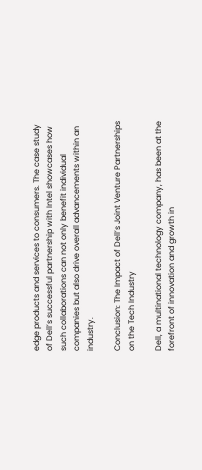edge products and services to consumers. The case study of Dell’s successful partnership with Intel showcases how such collaborations can not only benefit individual companies but also drive overall advancements within an industry.

Conclusion: The Impact of Dell’s Joint Venture Partnerships on the Tech Industry

Dell, a multinational technology company, has been at the forefront of innovation and growth in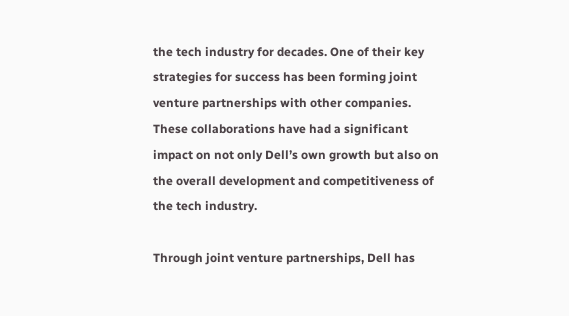the tech industry for decades. One of their key strategies for success has been forming joint venture partnerships with other companies. These collaborations have had a significant impact on not only Dell’s own growth but also on the overall development and competitiveness of the tech industry.

Through joint venture partnerships, Dell has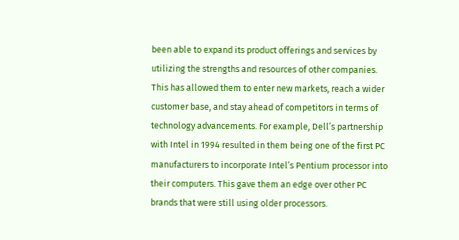been able to expand its product offerings and services by utilizing the strengths and resources of other companies. This has allowed them to enter new markets, reach a wider customer base, and stay ahead of competitors in terms of technology advancements. For example, Dell’s partnership with Intel in 1994 resulted in them being one of the first PC manufacturers to incorporate Intel’s Pentium processor into their computers. This gave them an edge over other PC brands that were still using older processors.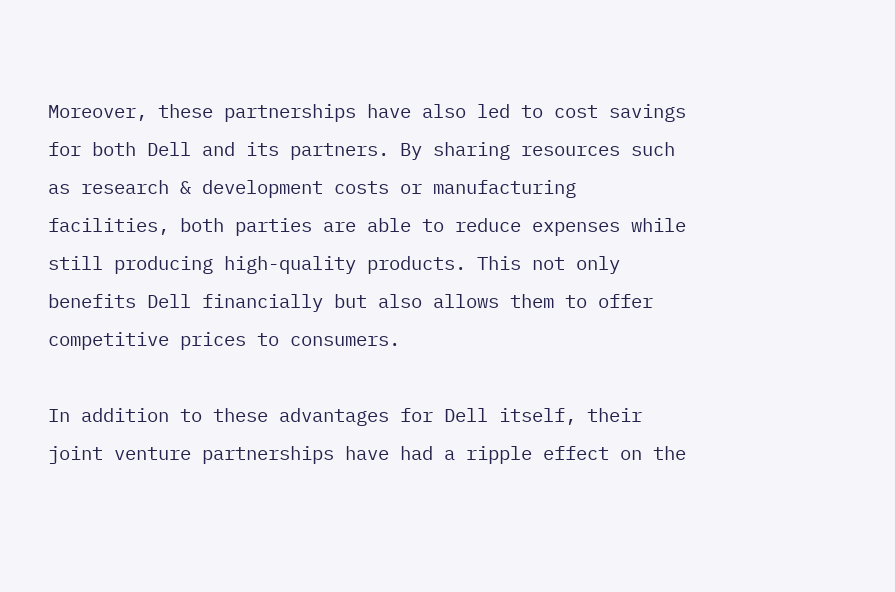Moreover, these partnerships have also led to cost savings for both Dell and its partners. By sharing resources such as research & development costs or manufacturing facilities, both parties are able to reduce expenses while still producing high-quality products. This not only benefits Dell financially but also allows them to offer competitive prices to consumers.

In addition to these advantages for Dell itself, their joint venture partnerships have had a ripple effect on the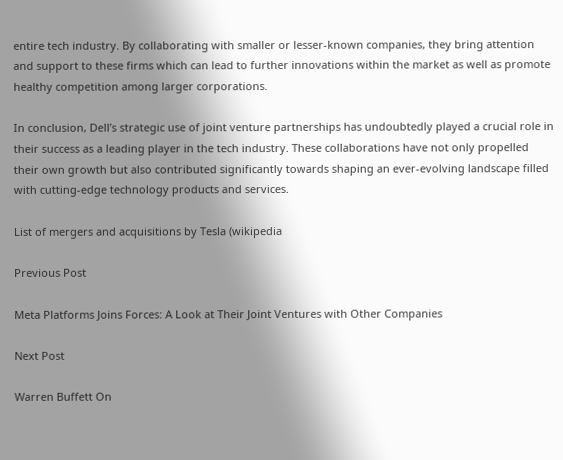entire tech industry. By collaborating with smaller or lesser-known companies, they bring attention and support to these firms which can lead to further innovations within the market as well as promote healthy competition among larger corporations.

In conclusion, Dell’s strategic use of joint venture partnerships has undoubtedly played a crucial role in their success as a leading player in the tech industry. These collaborations have not only propelled their own growth but also contributed significantly towards shaping an ever-evolving landscape filled with cutting-edge technology products and services.

List of mergers and acquisitions by Tesla (wikipedia

Previous Post

Meta Platforms Joins Forces: A Look at Their Joint Ventures with Other Companies

Next Post

Warren Buffett On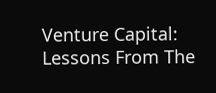Venture Capital: Lessons From The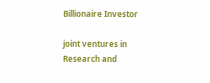Billionaire Investor

joint ventures in Research and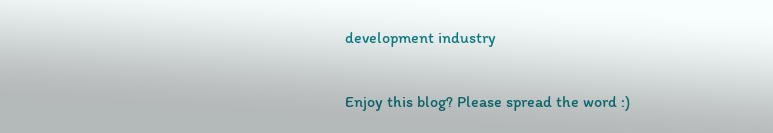development industry

Enjoy this blog? Please spread the word :)